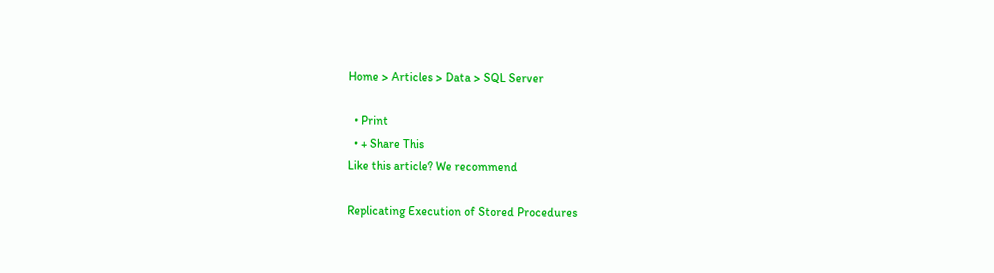Home > Articles > Data > SQL Server

  • Print
  • + Share This
Like this article? We recommend

Replicating Execution of Stored Procedures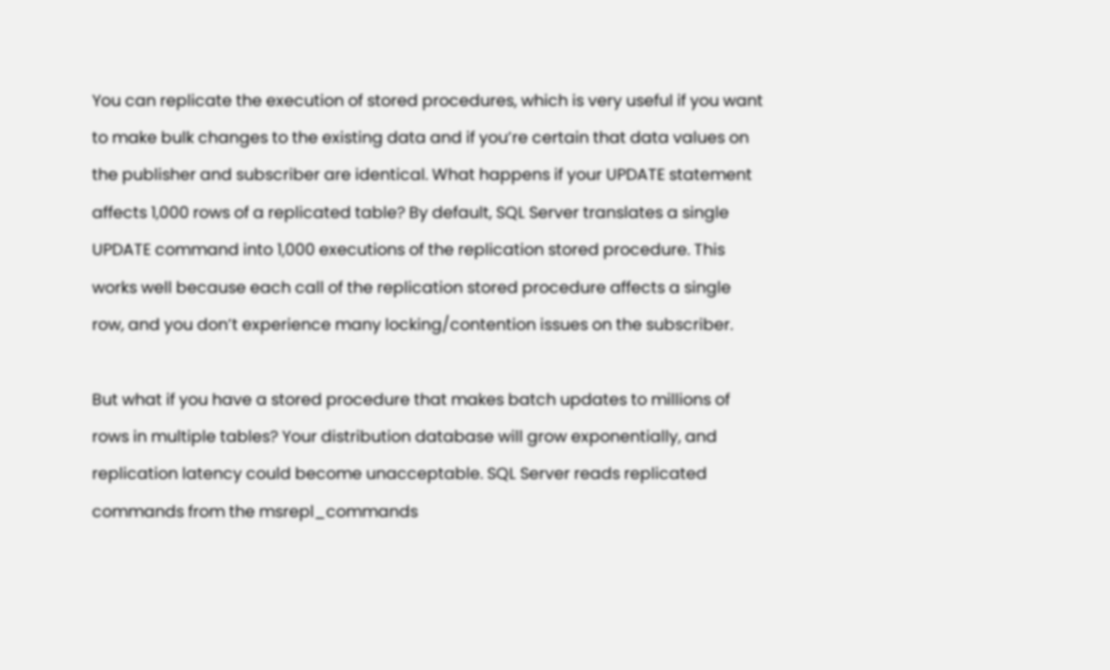You can replicate the execution of stored procedures, which is very useful if you want to make bulk changes to the existing data and if you’re certain that data values on the publisher and subscriber are identical. What happens if your UPDATE statement affects 1,000 rows of a replicated table? By default, SQL Server translates a single UPDATE command into 1,000 executions of the replication stored procedure. This works well because each call of the replication stored procedure affects a single row, and you don’t experience many locking/contention issues on the subscriber.

But what if you have a stored procedure that makes batch updates to millions of rows in multiple tables? Your distribution database will grow exponentially, and replication latency could become unacceptable. SQL Server reads replicated commands from the msrepl_commands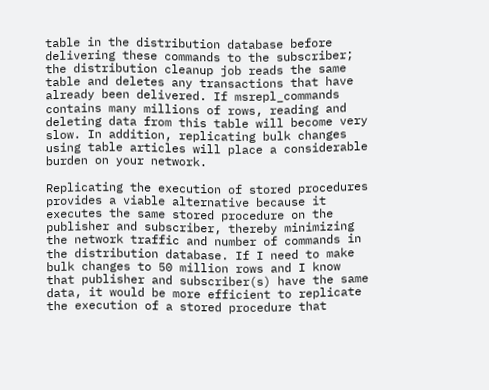table in the distribution database before delivering these commands to the subscriber; the distribution cleanup job reads the same table and deletes any transactions that have already been delivered. If msrepl_commands contains many millions of rows, reading and deleting data from this table will become very slow. In addition, replicating bulk changes using table articles will place a considerable burden on your network.

Replicating the execution of stored procedures provides a viable alternative because it executes the same stored procedure on the publisher and subscriber, thereby minimizing the network traffic and number of commands in the distribution database. If I need to make bulk changes to 50 million rows and I know that publisher and subscriber(s) have the same data, it would be more efficient to replicate the execution of a stored procedure that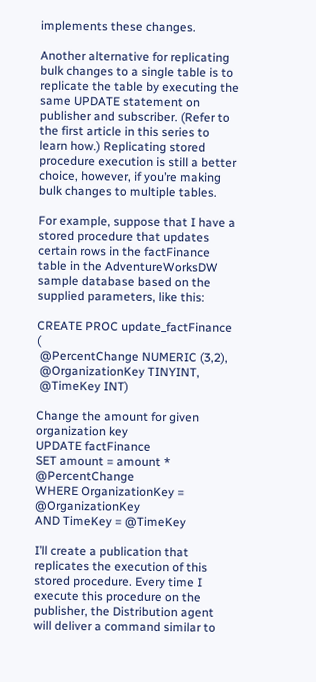implements these changes.

Another alternative for replicating bulk changes to a single table is to replicate the table by executing the same UPDATE statement on publisher and subscriber. (Refer to the first article in this series to learn how.) Replicating stored procedure execution is still a better choice, however, if you’re making bulk changes to multiple tables.

For example, suppose that I have a stored procedure that updates certain rows in the factFinance table in the AdventureWorksDW sample database based on the supplied parameters, like this:

CREATE PROC update_factFinance (
 @PercentChange NUMERIC (3,2),
 @OrganizationKey TINYINT,
 @TimeKey INT)

Change the amount for given organization key
UPDATE factFinance
SET amount = amount * @PercentChange
WHERE OrganizationKey = @OrganizationKey
AND TimeKey = @TimeKey

I’ll create a publication that replicates the execution of this stored procedure. Every time I execute this procedure on the publisher, the Distribution agent will deliver a command similar to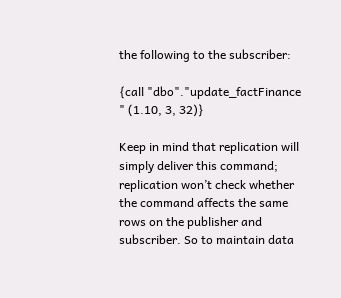the following to the subscriber:

{call "dbo"."update_factFinance " (1.10, 3, 32)}

Keep in mind that replication will simply deliver this command; replication won’t check whether the command affects the same rows on the publisher and subscriber. So to maintain data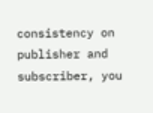consistency on publisher and subscriber, you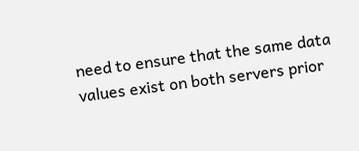need to ensure that the same data values exist on both servers prior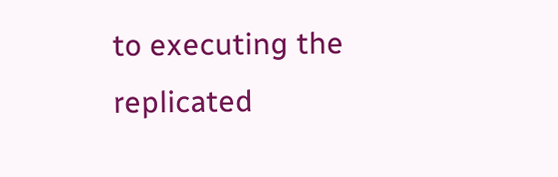to executing the replicated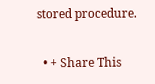stored procedure.

  • + Share This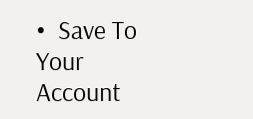•  Save To Your Account